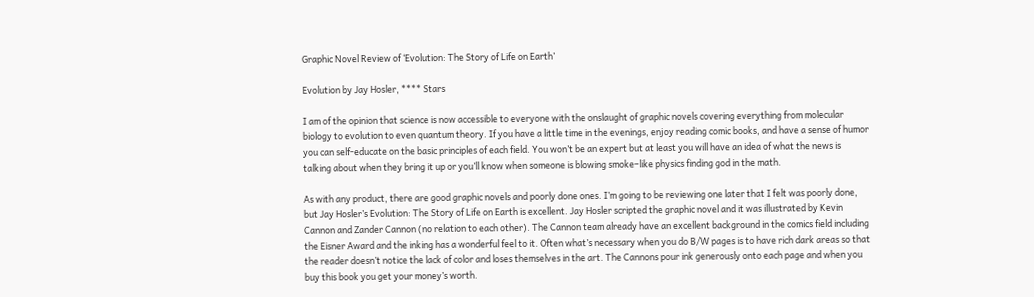Graphic Novel Review of ‘Evolution: The Story of Life on Earth’

Evolution by Jay Hosler, **** Stars

I am of the opinion that science is now accessible to everyone with the onslaught of graphic novels covering everything from molecular biology to evolution to even quantum theory. If you have a little time in the evenings, enjoy reading comic books, and have a sense of humor you can self-educate on the basic principles of each field. You won’t be an expert but at least you will have an idea of what the news is talking about when they bring it up or you’ll know when someone is blowing smoke–like physics finding god in the math.

As with any product, there are good graphic novels and poorly done ones. I’m going to be reviewing one later that I felt was poorly done, but Jay Hosler’s Evolution: The Story of Life on Earth is excellent. Jay Hosler scripted the graphic novel and it was illustrated by Kevin Cannon and Zander Cannon (no relation to each other). The Cannon team already have an excellent background in the comics field including the Eisner Award and the inking has a wonderful feel to it. Often what’s necessary when you do B/W pages is to have rich dark areas so that the reader doesn’t notice the lack of color and loses themselves in the art. The Cannons pour ink generously onto each page and when you buy this book you get your money’s worth.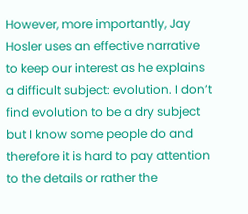However, more importantly, Jay Hosler uses an effective narrative to keep our interest as he explains a difficult subject: evolution. I don’t find evolution to be a dry subject but I know some people do and therefore it is hard to pay attention to the details or rather the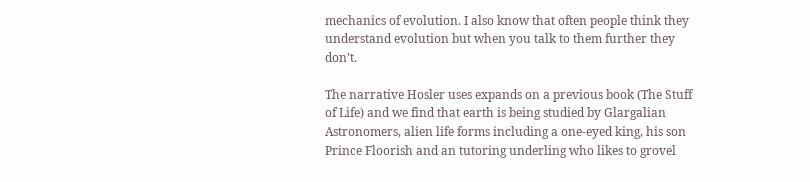mechanics of evolution. I also know that often people think they understand evolution but when you talk to them further they don’t.

The narrative Hosler uses expands on a previous book (The Stuff of Life) and we find that earth is being studied by Glargalian Astronomers, alien life forms including a one-eyed king, his son Prince Floorish and an tutoring underling who likes to grovel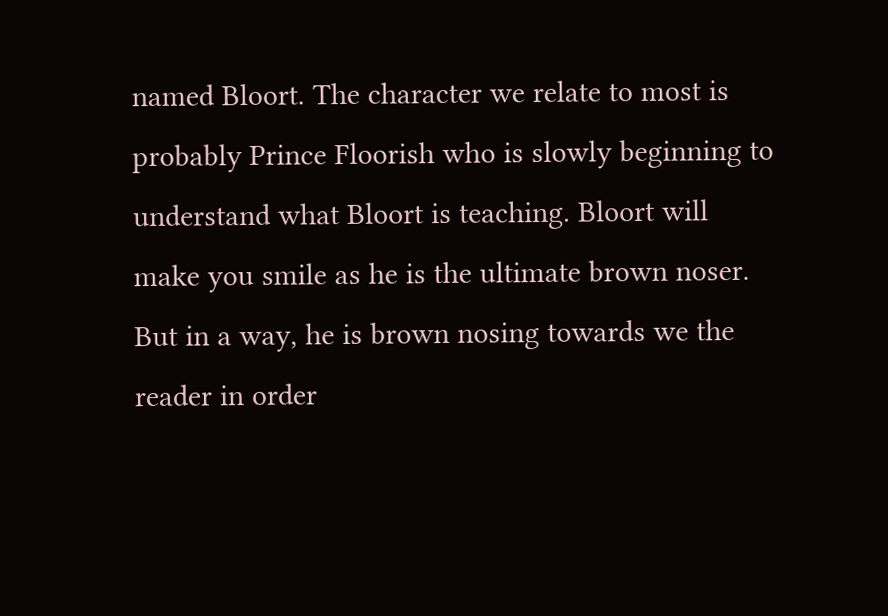named Bloort. The character we relate to most is probably Prince Floorish who is slowly beginning to understand what Bloort is teaching. Bloort will make you smile as he is the ultimate brown noser. But in a way, he is brown nosing towards we the reader in order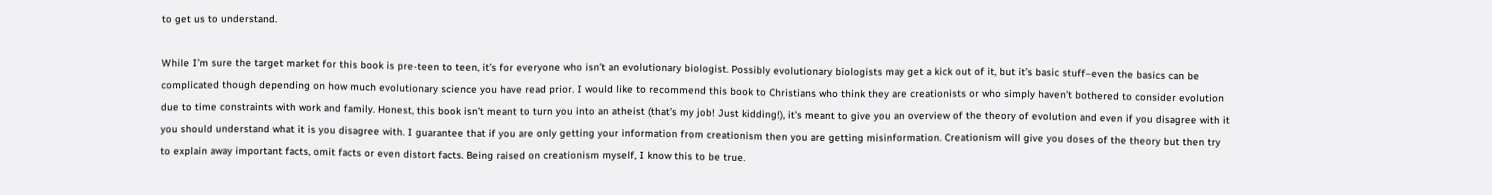to get us to understand.

While I’m sure the target market for this book is pre-teen to teen, it’s for everyone who isn’t an evolutionary biologist. Possibly evolutionary biologists may get a kick out of it, but it’s basic stuff–even the basics can be complicated though depending on how much evolutionary science you have read prior. I would like to recommend this book to Christians who think they are creationists or who simply haven’t bothered to consider evolution due to time constraints with work and family. Honest, this book isn’t meant to turn you into an atheist (that’s my job! Just kidding!), it’s meant to give you an overview of the theory of evolution and even if you disagree with it you should understand what it is you disagree with. I guarantee that if you are only getting your information from creationism then you are getting misinformation. Creationism will give you doses of the theory but then try to explain away important facts, omit facts or even distort facts. Being raised on creationism myself, I know this to be true.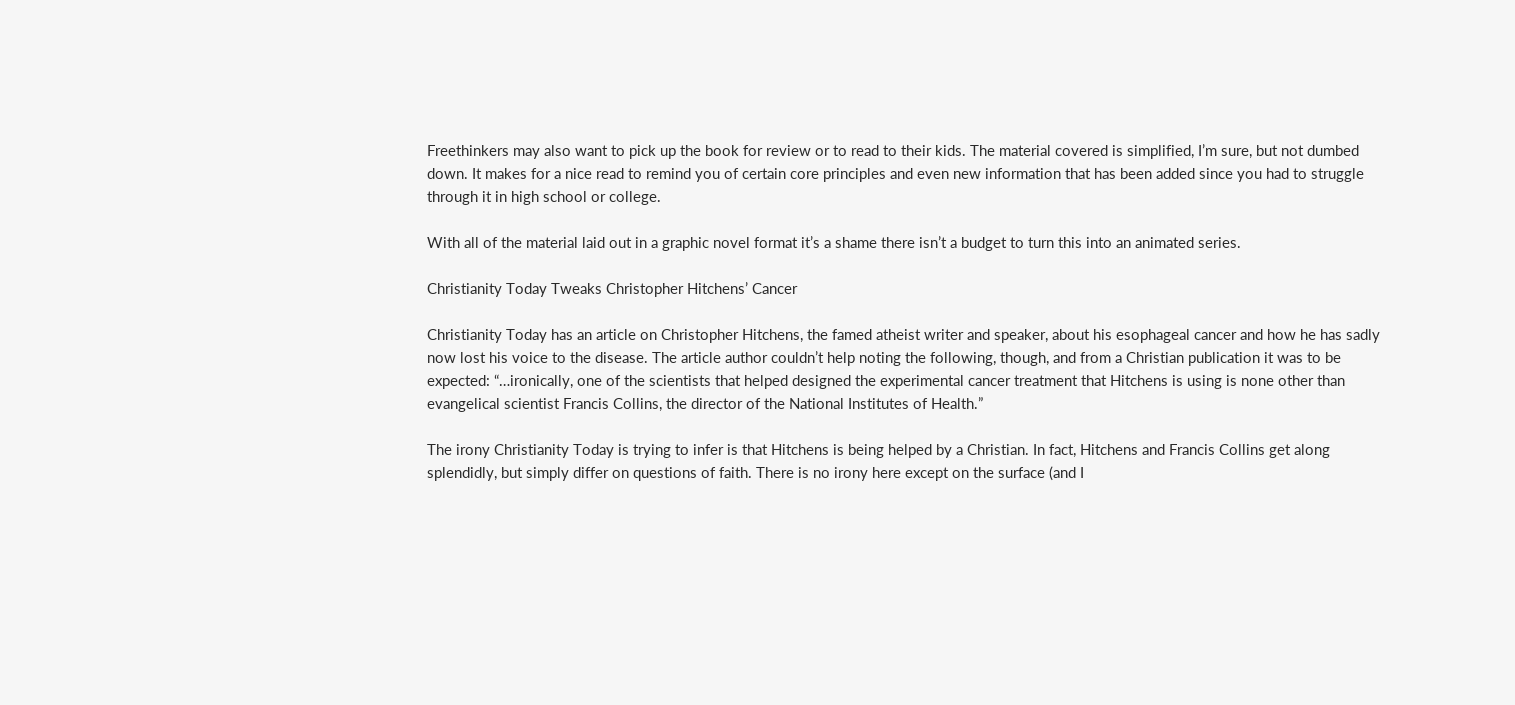Freethinkers may also want to pick up the book for review or to read to their kids. The material covered is simplified, I’m sure, but not dumbed down. It makes for a nice read to remind you of certain core principles and even new information that has been added since you had to struggle through it in high school or college.

With all of the material laid out in a graphic novel format it’s a shame there isn’t a budget to turn this into an animated series.

Christianity Today Tweaks Christopher Hitchens’ Cancer

Christianity Today has an article on Christopher Hitchens, the famed atheist writer and speaker, about his esophageal cancer and how he has sadly now lost his voice to the disease. The article author couldn’t help noting the following, though, and from a Christian publication it was to be expected: “…ironically, one of the scientists that helped designed the experimental cancer treatment that Hitchens is using is none other than evangelical scientist Francis Collins, the director of the National Institutes of Health.”

The irony Christianity Today is trying to infer is that Hitchens is being helped by a Christian. In fact, Hitchens and Francis Collins get along splendidly, but simply differ on questions of faith. There is no irony here except on the surface (and I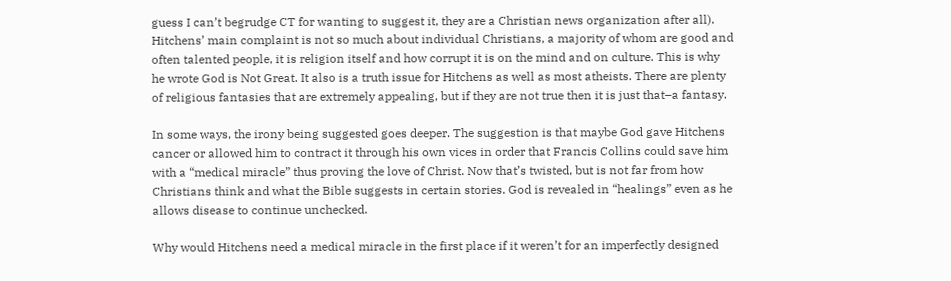guess I can’t begrudge CT for wanting to suggest it, they are a Christian news organization after all). Hitchens’ main complaint is not so much about individual Christians, a majority of whom are good and often talented people, it is religion itself and how corrupt it is on the mind and on culture. This is why he wrote God is Not Great. It also is a truth issue for Hitchens as well as most atheists. There are plenty of religious fantasies that are extremely appealing, but if they are not true then it is just that–a fantasy.

In some ways, the irony being suggested goes deeper. The suggestion is that maybe God gave Hitchens cancer or allowed him to contract it through his own vices in order that Francis Collins could save him with a “medical miracle” thus proving the love of Christ. Now that’s twisted, but is not far from how Christians think and what the Bible suggests in certain stories. God is revealed in “healings” even as he allows disease to continue unchecked.

Why would Hitchens need a medical miracle in the first place if it weren’t for an imperfectly designed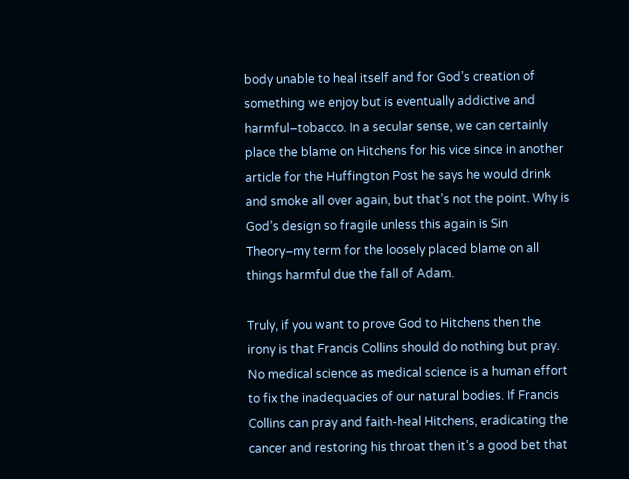body unable to heal itself and for God’s creation of something we enjoy but is eventually addictive and harmful–tobacco. In a secular sense, we can certainly place the blame on Hitchens for his vice since in another article for the Huffington Post he says he would drink and smoke all over again, but that’s not the point. Why is God’s design so fragile unless this again is Sin Theory–my term for the loosely placed blame on all things harmful due the fall of Adam.

Truly, if you want to prove God to Hitchens then the irony is that Francis Collins should do nothing but pray. No medical science as medical science is a human effort to fix the inadequacies of our natural bodies. If Francis Collins can pray and faith-heal Hitchens, eradicating the cancer and restoring his throat then it’s a good bet that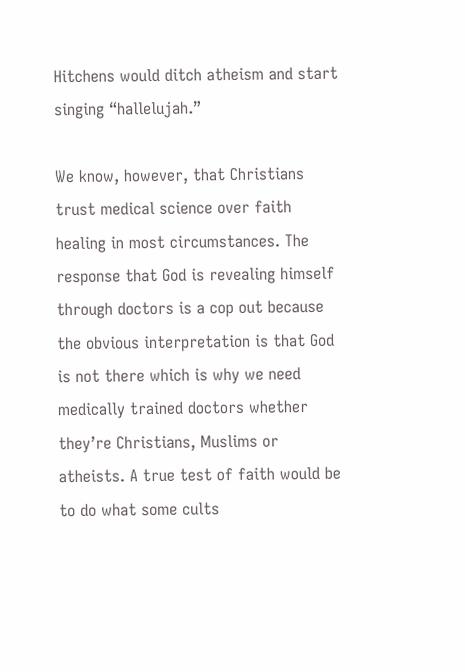Hitchens would ditch atheism and start singing “hallelujah.”

We know, however, that Christians trust medical science over faith healing in most circumstances. The response that God is revealing himself through doctors is a cop out because the obvious interpretation is that God is not there which is why we need medically trained doctors whether they’re Christians, Muslims or atheists. A true test of faith would be to do what some cults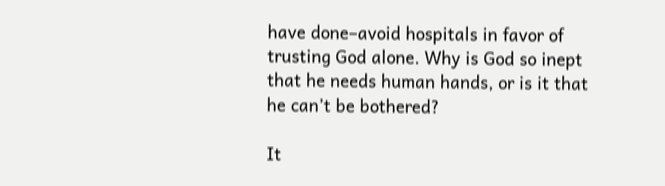have done–avoid hospitals in favor of trusting God alone. Why is God so inept that he needs human hands, or is it that he can’t be bothered?

It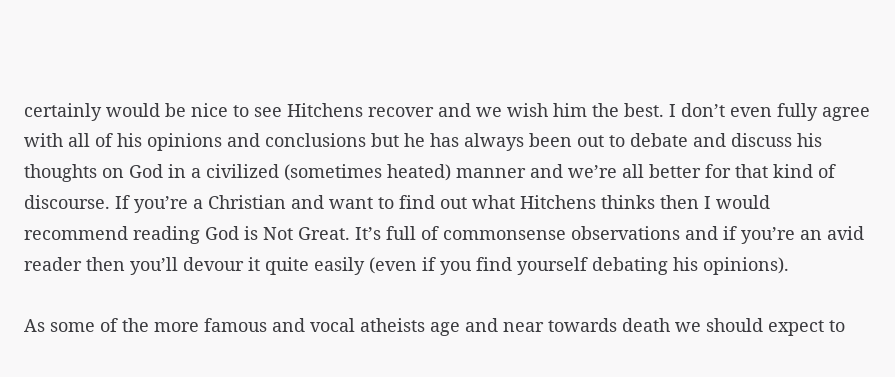certainly would be nice to see Hitchens recover and we wish him the best. I don’t even fully agree with all of his opinions and conclusions but he has always been out to debate and discuss his thoughts on God in a civilized (sometimes heated) manner and we’re all better for that kind of discourse. If you’re a Christian and want to find out what Hitchens thinks then I would recommend reading God is Not Great. It’s full of commonsense observations and if you’re an avid reader then you’ll devour it quite easily (even if you find yourself debating his opinions).

As some of the more famous and vocal atheists age and near towards death we should expect to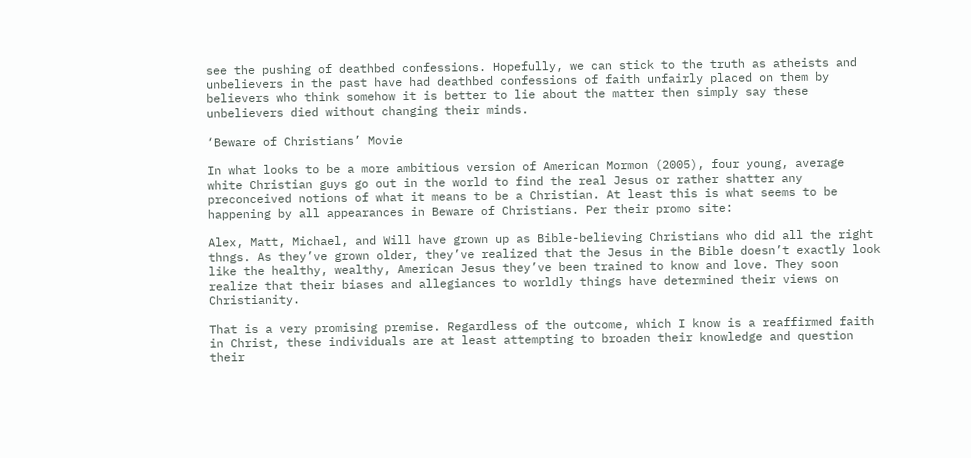see the pushing of deathbed confessions. Hopefully, we can stick to the truth as atheists and unbelievers in the past have had deathbed confessions of faith unfairly placed on them by believers who think somehow it is better to lie about the matter then simply say these unbelievers died without changing their minds.

‘Beware of Christians’ Movie

In what looks to be a more ambitious version of American Mormon (2005), four young, average white Christian guys go out in the world to find the real Jesus or rather shatter any preconceived notions of what it means to be a Christian. At least this is what seems to be happening by all appearances in Beware of Christians. Per their promo site:

Alex, Matt, Michael, and Will have grown up as Bible-believing Christians who did all the right thngs. As they’ve grown older, they’ve realized that the Jesus in the Bible doesn’t exactly look like the healthy, wealthy, American Jesus they’ve been trained to know and love. They soon realize that their biases and allegiances to worldly things have determined their views on Christianity.

That is a very promising premise. Regardless of the outcome, which I know is a reaffirmed faith in Christ, these individuals are at least attempting to broaden their knowledge and question their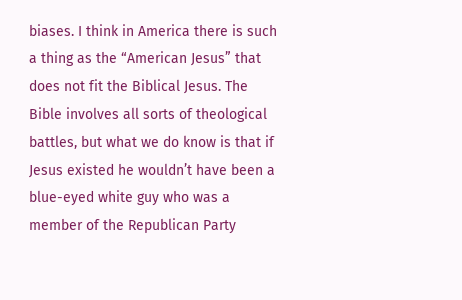biases. I think in America there is such a thing as the “American Jesus” that does not fit the Biblical Jesus. The Bible involves all sorts of theological battles, but what we do know is that if Jesus existed he wouldn’t have been a blue-eyed white guy who was a member of the Republican Party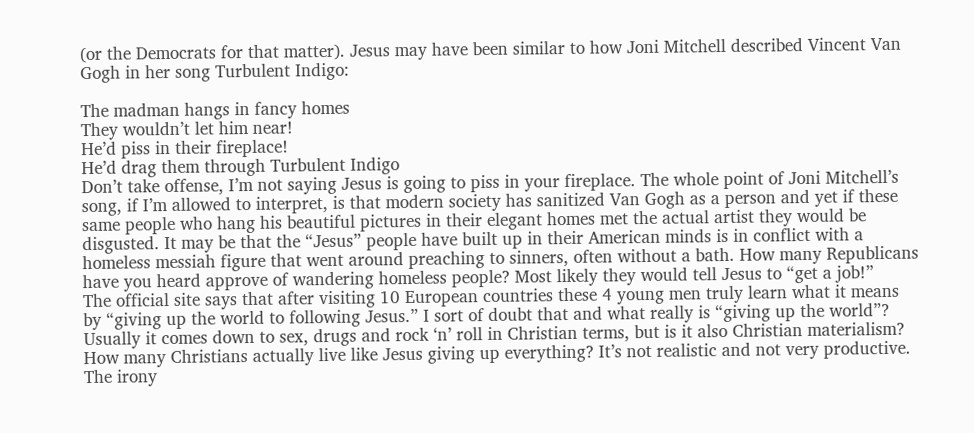(or the Democrats for that matter). Jesus may have been similar to how Joni Mitchell described Vincent Van Gogh in her song Turbulent Indigo:

The madman hangs in fancy homes
They wouldn’t let him near!
He’d piss in their fireplace!
He’d drag them through Turbulent Indigo
Don’t take offense, I’m not saying Jesus is going to piss in your fireplace. The whole point of Joni Mitchell’s song, if I’m allowed to interpret, is that modern society has sanitized Van Gogh as a person and yet if these same people who hang his beautiful pictures in their elegant homes met the actual artist they would be disgusted. It may be that the “Jesus” people have built up in their American minds is in conflict with a homeless messiah figure that went around preaching to sinners, often without a bath. How many Republicans have you heard approve of wandering homeless people? Most likely they would tell Jesus to “get a job!”
The official site says that after visiting 10 European countries these 4 young men truly learn what it means by “giving up the world to following Jesus.” I sort of doubt that and what really is “giving up the world”? Usually it comes down to sex, drugs and rock ‘n’ roll in Christian terms, but is it also Christian materialism? How many Christians actually live like Jesus giving up everything? It’s not realistic and not very productive. The irony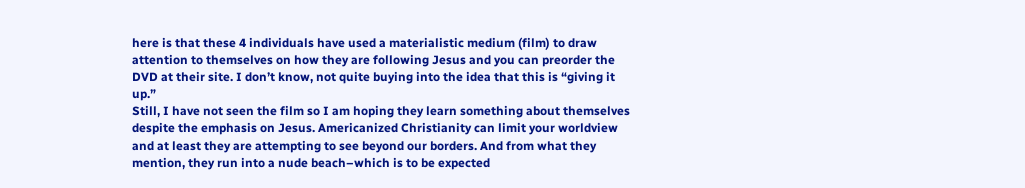here is that these 4 individuals have used a materialistic medium (film) to draw attention to themselves on how they are following Jesus and you can preorder the DVD at their site. I don’t know, not quite buying into the idea that this is “giving it up.”
Still, I have not seen the film so I am hoping they learn something about themselves despite the emphasis on Jesus. Americanized Christianity can limit your worldview and at least they are attempting to see beyond our borders. And from what they mention, they run into a nude beach–which is to be expected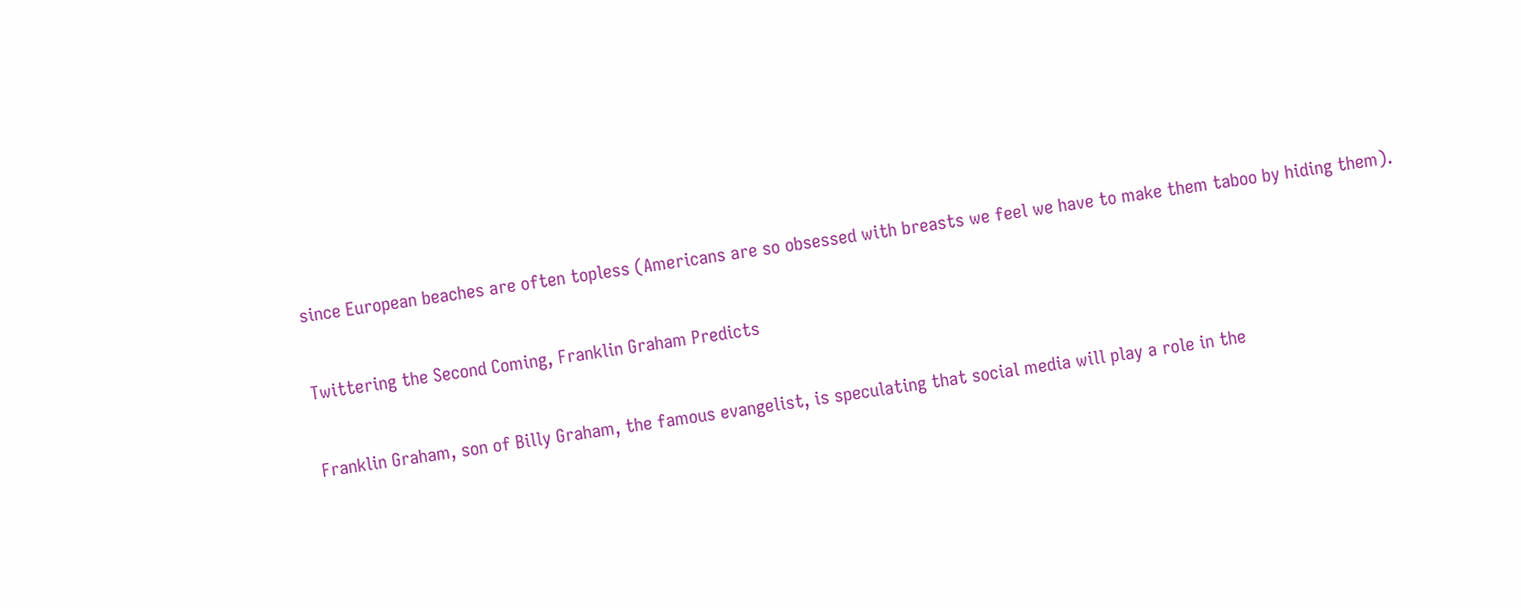since European beaches are often topless (Americans are so obsessed with breasts we feel we have to make them taboo by hiding them).

Twittering the Second Coming, Franklin Graham Predicts

Franklin Graham, son of Billy Graham, the famous evangelist, is speculating that social media will play a role in the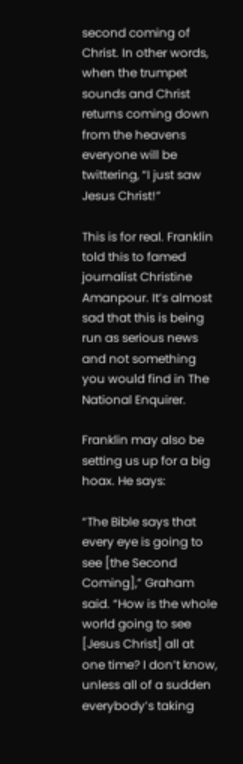second coming of Christ. In other words, when the trumpet sounds and Christ returns coming down from the heavens everyone will be twittering, “I just saw Jesus Christ!”

This is for real. Franklin told this to famed journalist Christine Amanpour. It’s almost sad that this is being run as serious news and not something you would find in The National Enquirer.

Franklin may also be setting us up for a big hoax. He says:

“The Bible says that every eye is going to see [the Second Coming],” Graham said. “How is the whole world going to see [Jesus Christ] all at one time? I don’t know, unless all of a sudden everybody’s taking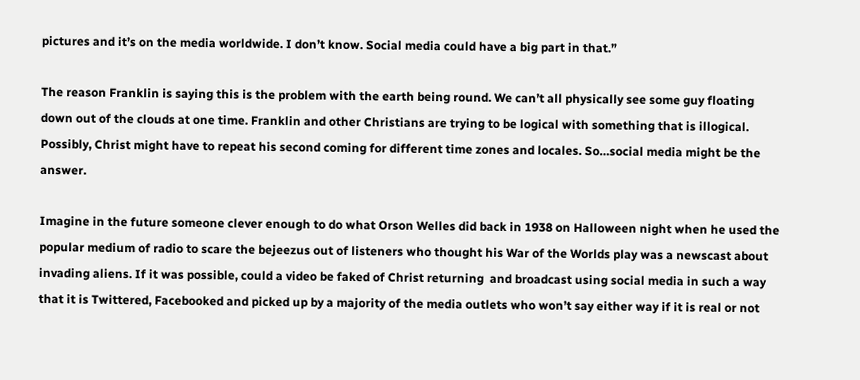pictures and it’s on the media worldwide. I don’t know. Social media could have a big part in that.”

The reason Franklin is saying this is the problem with the earth being round. We can’t all physically see some guy floating down out of the clouds at one time. Franklin and other Christians are trying to be logical with something that is illogical. Possibly, Christ might have to repeat his second coming for different time zones and locales. So…social media might be the answer.

Imagine in the future someone clever enough to do what Orson Welles did back in 1938 on Halloween night when he used the popular medium of radio to scare the bejeezus out of listeners who thought his War of the Worlds play was a newscast about invading aliens. If it was possible, could a video be faked of Christ returning  and broadcast using social media in such a way that it is Twittered, Facebooked and picked up by a majority of the media outlets who won’t say either way if it is real or not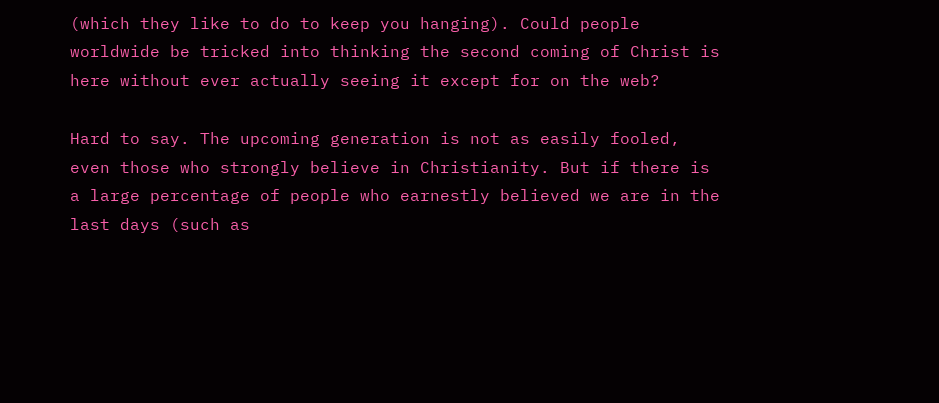(which they like to do to keep you hanging). Could people worldwide be tricked into thinking the second coming of Christ is here without ever actually seeing it except for on the web?

Hard to say. The upcoming generation is not as easily fooled, even those who strongly believe in Christianity. But if there is a large percentage of people who earnestly believed we are in the last days (such as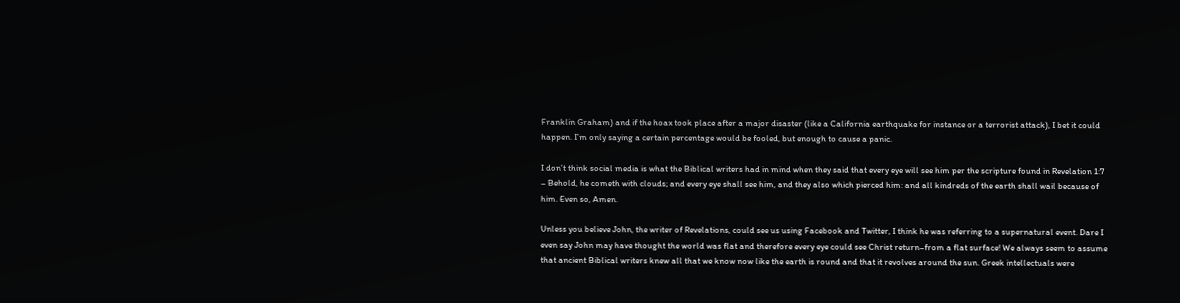Franklin Graham) and if the hoax took place after a major disaster (like a California earthquake for instance or a terrorist attack), I bet it could happen. I’m only saying a certain percentage would be fooled, but enough to cause a panic.

I don’t think social media is what the Biblical writers had in mind when they said that every eye will see him per the scripture found in Revelation 1:7 – Behold, he cometh with clouds; and every eye shall see him, and they also which pierced him: and all kindreds of the earth shall wail because of him. Even so, Amen.

Unless you believe John, the writer of Revelations, could see us using Facebook and Twitter, I think he was referring to a supernatural event. Dare I even say John may have thought the world was flat and therefore every eye could see Christ return–from a flat surface! We always seem to assume that ancient Biblical writers knew all that we know now like the earth is round and that it revolves around the sun. Greek intellectuals were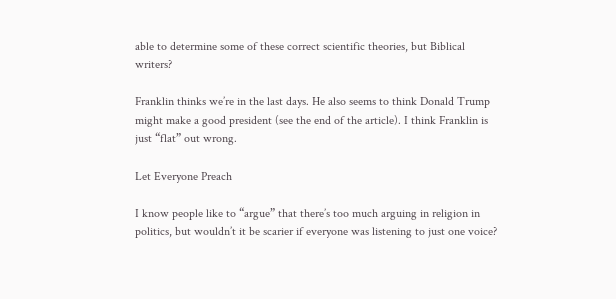able to determine some of these correct scientific theories, but Biblical writers?

Franklin thinks we’re in the last days. He also seems to think Donald Trump might make a good president (see the end of the article). I think Franklin is just “flat” out wrong.

Let Everyone Preach

I know people like to “argue” that there’s too much arguing in religion in politics, but wouldn’t it be scarier if everyone was listening to just one voice?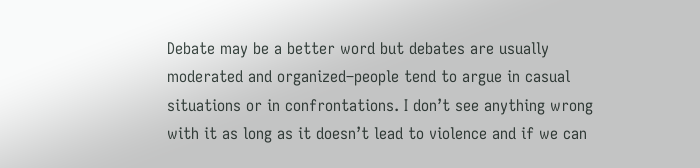Debate may be a better word but debates are usually moderated and organized–people tend to argue in casual situations or in confrontations. I don’t see anything wrong with it as long as it doesn’t lead to violence and if we can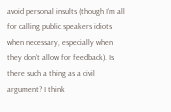avoid personal insults (though I’m all for calling public speakers idiots when necessary, especially when they don’t allow for feedback). Is there such a thing as a civil argument? I think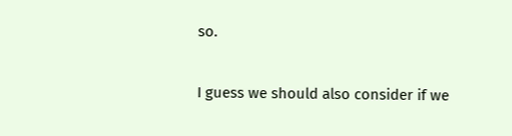so.

I guess we should also consider if we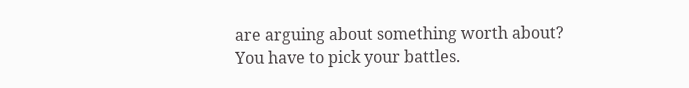are arguing about something worth about? You have to pick your battles.